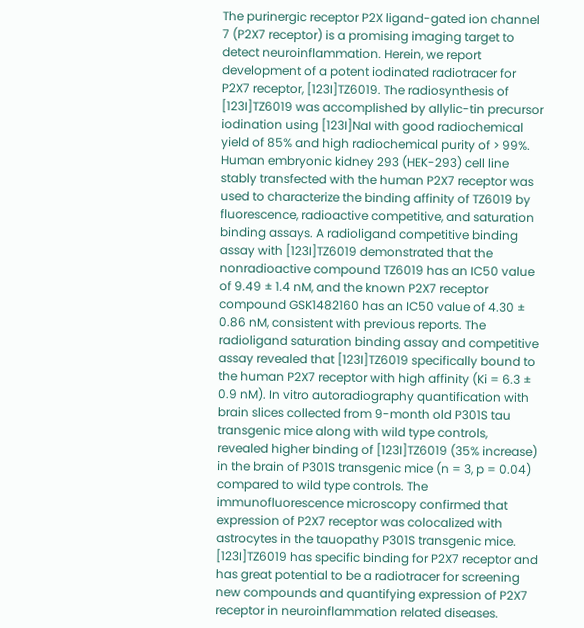The purinergic receptor P2X ligand-gated ion channel 7 (P2X7 receptor) is a promising imaging target to detect neuroinflammation. Herein, we report development of a potent iodinated radiotracer for P2X7 receptor, [123I]TZ6019. The radiosynthesis of [123I]TZ6019 was accomplished by allylic-tin precursor iodination using [123I]NaI with good radiochemical yield of 85% and high radiochemical purity of > 99%. Human embryonic kidney 293 (HEK-293) cell line stably transfected with the human P2X7 receptor was used to characterize the binding affinity of TZ6019 by fluorescence, radioactive competitive, and saturation binding assays. A radioligand competitive binding assay with [123I]TZ6019 demonstrated that the nonradioactive compound TZ6019 has an IC50 value of 9.49 ± 1.4 nM, and the known P2X7 receptor compound GSK1482160 has an IC50 value of 4.30 ± 0.86 nM, consistent with previous reports. The radioligand saturation binding assay and competitive assay revealed that [123I]TZ6019 specifically bound to the human P2X7 receptor with high affinity (Ki = 6.3 ± 0.9 nM). In vitro autoradiography quantification with brain slices collected from 9-month old P301S tau transgenic mice along with wild type controls, revealed higher binding of [123I]TZ6019 (35% increase) in the brain of P301S transgenic mice (n = 3, p = 0.04) compared to wild type controls. The immunofluorescence microscopy confirmed that expression of P2X7 receptor was colocalized with astrocytes in the tauopathy P301S transgenic mice. [123I]TZ6019 has specific binding for P2X7 receptor and has great potential to be a radiotracer for screening new compounds and quantifying expression of P2X7 receptor in neuroinflammation related diseases.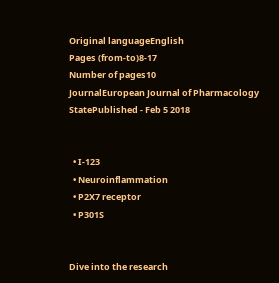Original languageEnglish
Pages (from-to)8-17
Number of pages10
JournalEuropean Journal of Pharmacology
StatePublished - Feb 5 2018


  • I-123
  • Neuroinflammation
  • P2X7 receptor
  • P301S


Dive into the research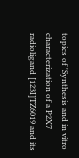topics of 'Synthesis and in vitro characterization of a P2X7 radioligand [123I]TZ6019 and its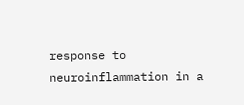response to neuroinflammation in a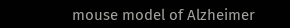mouse model of Alzheimer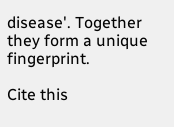disease'. Together they form a unique fingerprint.

Cite this